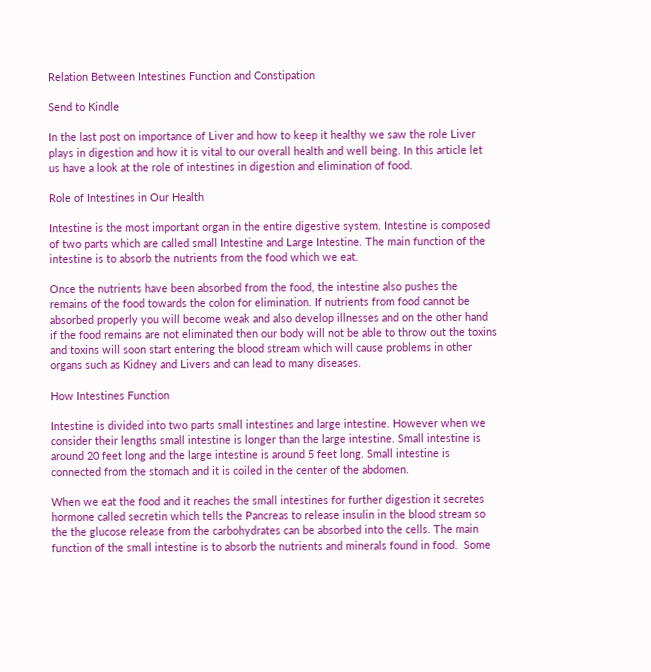Relation Between Intestines Function and Constipation

Send to Kindle

In the last post on importance of Liver and how to keep it healthy we saw the role Liver plays in digestion and how it is vital to our overall health and well being. In this article let us have a look at the role of intestines in digestion and elimination of food.

Role of Intestines in Our Health

Intestine is the most important organ in the entire digestive system. Intestine is composed of two parts which are called small Intestine and Large Intestine. The main function of the intestine is to absorb the nutrients from the food which we eat.

Once the nutrients have been absorbed from the food, the intestine also pushes the remains of the food towards the colon for elimination. If nutrients from food cannot be absorbed properly you will become weak and also develop illnesses and on the other hand if the food remains are not eliminated then our body will not be able to throw out the toxins and toxins will soon start entering the blood stream which will cause problems in other organs such as Kidney and Livers and can lead to many diseases.

How Intestines Function

Intestine is divided into two parts small intestines and large intestine. However when we consider their lengths small intestine is longer than the large intestine. Small intestine is around 20 feet long and the large intestine is around 5 feet long. Small intestine is connected from the stomach and it is coiled in the center of the abdomen.

When we eat the food and it reaches the small intestines for further digestion it secretes hormone called secretin which tells the Pancreas to release insulin in the blood stream so the the glucose release from the carbohydrates can be absorbed into the cells. The main function of the small intestine is to absorb the nutrients and minerals found in food.  Some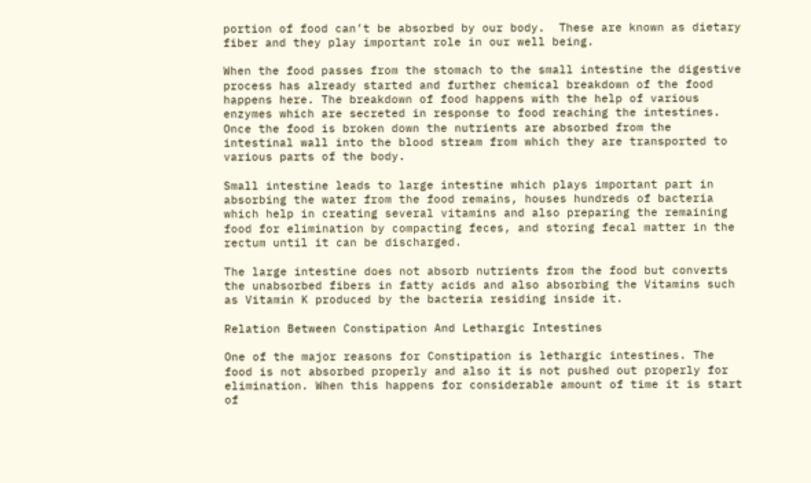portion of food can’t be absorbed by our body.  These are known as dietary fiber and they play important role in our well being.

When the food passes from the stomach to the small intestine the digestive process has already started and further chemical breakdown of the food happens here. The breakdown of food happens with the help of various enzymes which are secreted in response to food reaching the intestines. Once the food is broken down the nutrients are absorbed from the intestinal wall into the blood stream from which they are transported to various parts of the body.

Small intestine leads to large intestine which plays important part in absorbing the water from the food remains, houses hundreds of bacteria which help in creating several vitamins and also preparing the remaining food for elimination by compacting feces, and storing fecal matter in the rectum until it can be discharged.

The large intestine does not absorb nutrients from the food but converts the unabsorbed fibers in fatty acids and also absorbing the Vitamins such as Vitamin K produced by the bacteria residing inside it.

Relation Between Constipation And Lethargic Intestines

One of the major reasons for Constipation is lethargic intestines. The food is not absorbed properly and also it is not pushed out properly for elimination. When this happens for considerable amount of time it is start of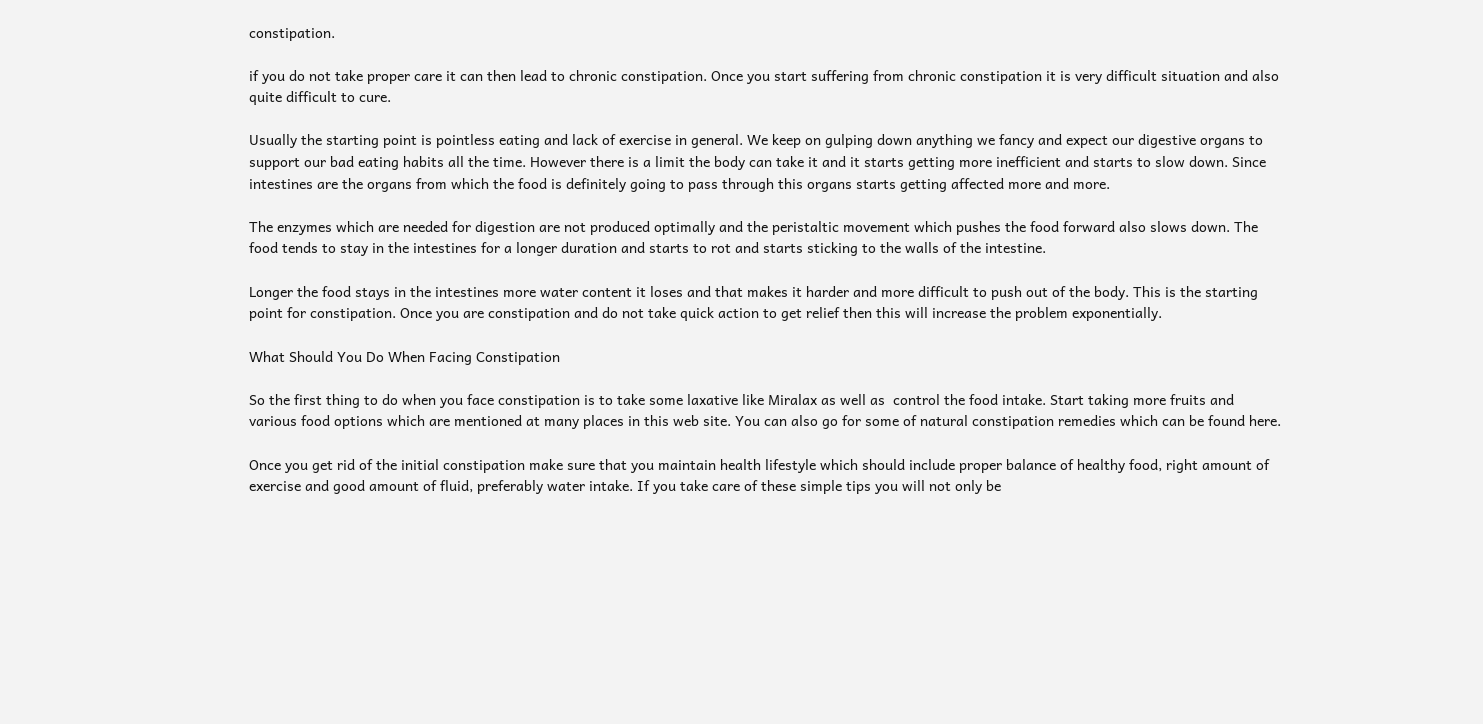constipation.

if you do not take proper care it can then lead to chronic constipation. Once you start suffering from chronic constipation it is very difficult situation and also quite difficult to cure.

Usually the starting point is pointless eating and lack of exercise in general. We keep on gulping down anything we fancy and expect our digestive organs to support our bad eating habits all the time. However there is a limit the body can take it and it starts getting more inefficient and starts to slow down. Since intestines are the organs from which the food is definitely going to pass through this organs starts getting affected more and more.

The enzymes which are needed for digestion are not produced optimally and the peristaltic movement which pushes the food forward also slows down. The food tends to stay in the intestines for a longer duration and starts to rot and starts sticking to the walls of the intestine.

Longer the food stays in the intestines more water content it loses and that makes it harder and more difficult to push out of the body. This is the starting point for constipation. Once you are constipation and do not take quick action to get relief then this will increase the problem exponentially.

What Should You Do When Facing Constipation

So the first thing to do when you face constipation is to take some laxative like Miralax as well as  control the food intake. Start taking more fruits and various food options which are mentioned at many places in this web site. You can also go for some of natural constipation remedies which can be found here.

Once you get rid of the initial constipation make sure that you maintain health lifestyle which should include proper balance of healthy food, right amount of exercise and good amount of fluid, preferably water intake. If you take care of these simple tips you will not only be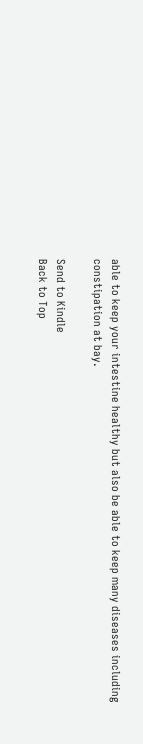able to keep your intestine healthy but also be able to keep many diseases including constipation at bay.

Send to Kindle
Back to Top